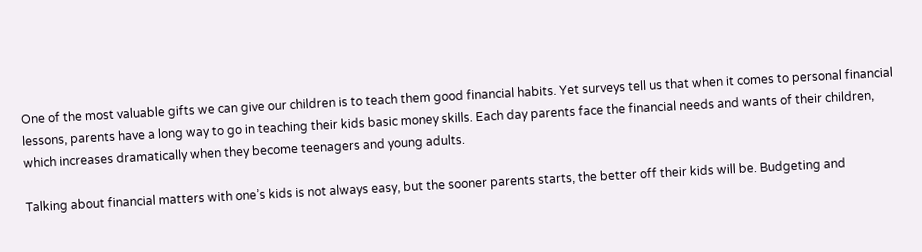One of the most valuable gifts we can give our children is to teach them good financial habits. Yet surveys tell us that when it comes to personal financial lessons, parents have a long way to go in teaching their kids basic money skills. Each day parents face the financial needs and wants of their children, which increases dramatically when they become teenagers and young adults.

Talking about financial matters with one’s kids is not always easy, but the sooner parents starts, the better off their kids will be. Budgeting and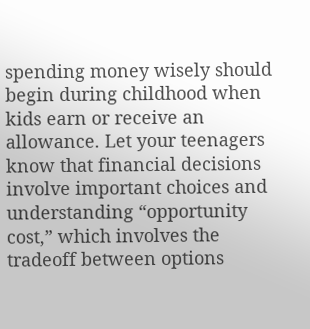spending money wisely should begin during childhood when kids earn or receive an allowance. Let your teenagers know that financial decisions involve important choices and understanding “opportunity cost,” which involves the tradeoff between options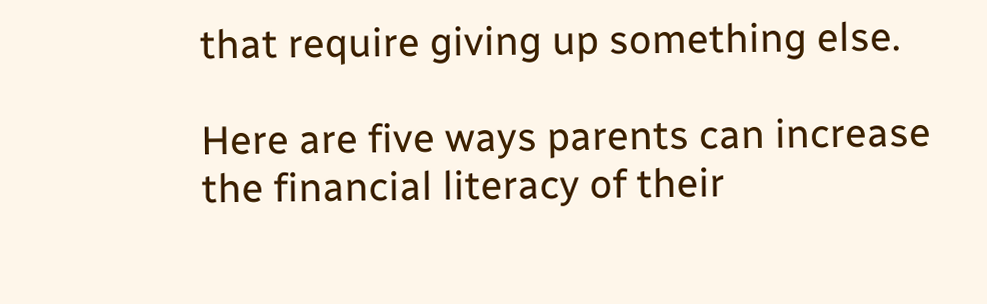that require giving up something else.

Here are five ways parents can increase the financial literacy of their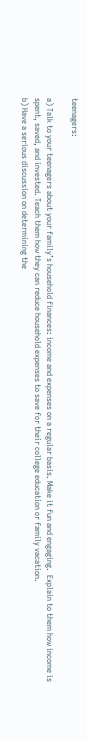teenagers:

a) Talk to your teenagers about your family’s household finances: income and expenses on a regular basis. Make it fun and engaging.  Explain to them how income is spent, saved, and invested. Teach them how they can reduce household expenses to save for their college education or family vacation.
b) Have a serious discussion on determining the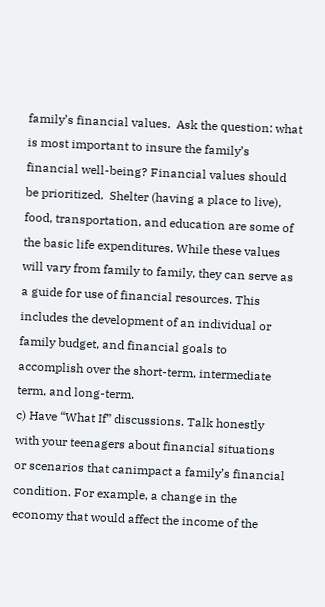family’s financial values.  Ask the question: what is most important to insure the family’s financial well-being? Financial values should be prioritized.  Shelter (having a place to live), food, transportation, and education are some of the basic life expenditures. While these values will vary from family to family, they can serve as a guide for use of financial resources. This includes the development of an individual or family budget, and financial goals to accomplish over the short-term, intermediate term, and long-term.
c) Have “What If” discussions. Talk honestly with your teenagers about financial situations or scenarios that canimpact a family’s financial condition. For example, a change in the economy that would affect the income of the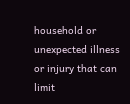household or unexpected illness or injury that can limit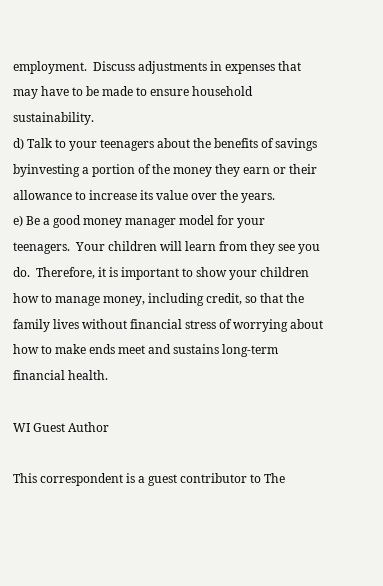employment.  Discuss adjustments in expenses that may have to be made to ensure household sustainability.
d) Talk to your teenagers about the benefits of savings byinvesting a portion of the money they earn or their allowance to increase its value over the years.
e) Be a good money manager model for your teenagers.  Your children will learn from they see you do.  Therefore, it is important to show your children how to manage money, including credit, so that the family lives without financial stress of worrying about how to make ends meet and sustains long-term financial health.

WI Guest Author

This correspondent is a guest contributor to The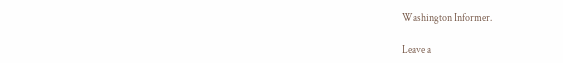Washington Informer.

Leave a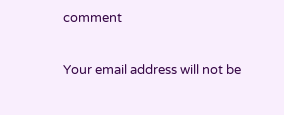comment

Your email address will not be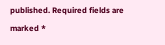published. Required fields are marked *